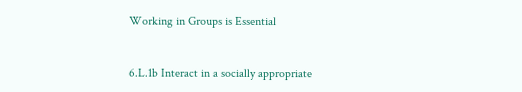Working in Groups is Essential


6.L.1b Interact in a socially appropriate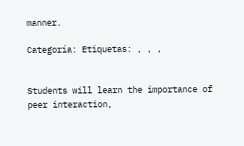manner.

Categoría: Etiquetas: , , ,


Students will learn the importance of peer interaction,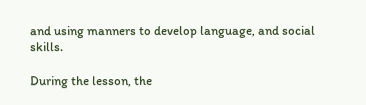and using manners to develop language, and social skills.

During the lesson, the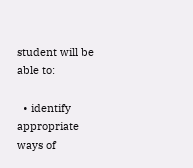student will be able to:

  • identify appropriate ways of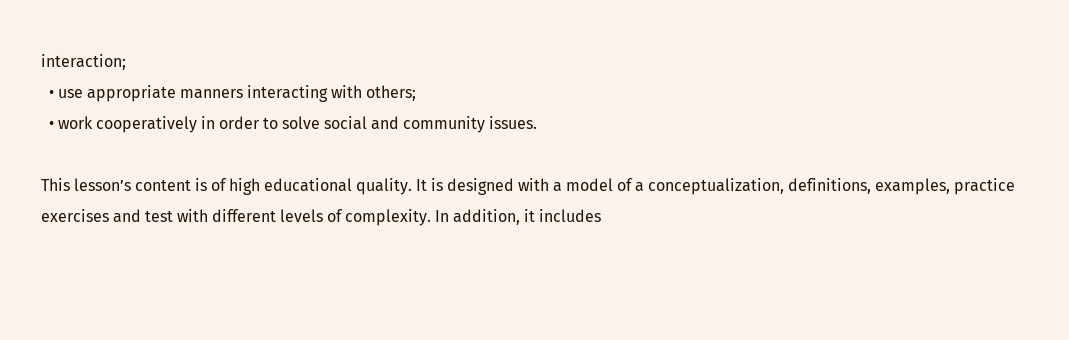interaction;
  • use appropriate manners interacting with others;
  • work cooperatively in order to solve social and community issues.

This lesson’s content is of high educational quality. It is designed with a model of a conceptualization, definitions, examples, practice exercises and test with different levels of complexity. In addition, it includes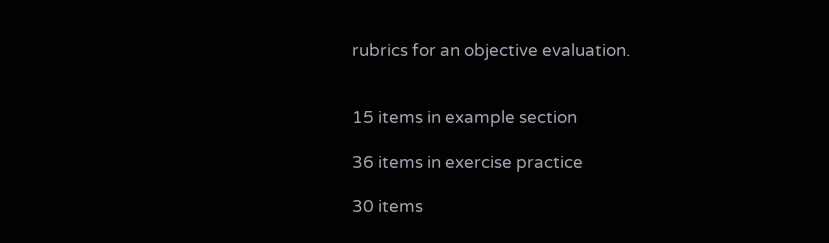rubrics for an objective evaluation.


15 items in example section

36 items in exercise practice

30 items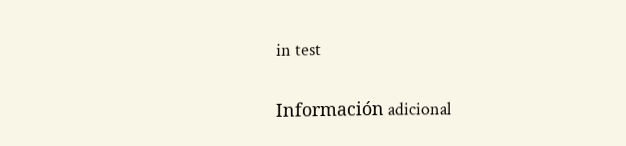in test

Información adicional